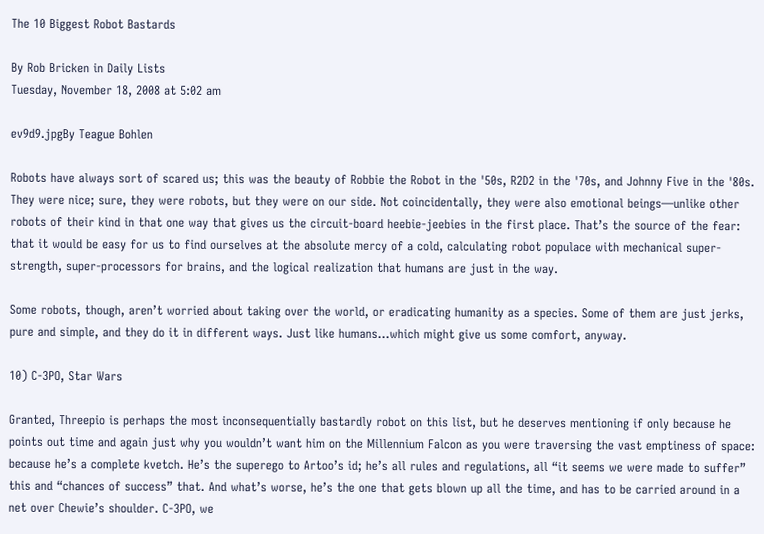The 10 Biggest Robot Bastards

By Rob Bricken in Daily Lists
Tuesday, November 18, 2008 at 5:02 am

ev9d9.jpgBy Teague Bohlen

Robots have always sort of scared us; this was the beauty of Robbie the Robot in the '50s, R2D2 in the '70s, and Johnny Five in the '80s. They were nice; sure, they were robots, but they were on our side. Not coincidentally, they were also emotional beings—unlike other robots of their kind in that one way that gives us the circuit-board heebie-jeebies in the first place. That’s the source of the fear: that it would be easy for us to find ourselves at the absolute mercy of a cold, calculating robot populace with mechanical super-strength, super-processors for brains, and the logical realization that humans are just in the way.

Some robots, though, aren’t worried about taking over the world, or eradicating humanity as a species. Some of them are just jerks, pure and simple, and they do it in different ways. Just like humans…which might give us some comfort, anyway.

10) C-3PO, Star Wars

Granted, Threepio is perhaps the most inconsequentially bastardly robot on this list, but he deserves mentioning if only because he points out time and again just why you wouldn’t want him on the Millennium Falcon as you were traversing the vast emptiness of space: because he’s a complete kvetch. He’s the superego to Artoo’s id; he’s all rules and regulations, all “it seems we were made to suffer” this and “chances of success” that. And what’s worse, he’s the one that gets blown up all the time, and has to be carried around in a net over Chewie’s shoulder. C-3PO, we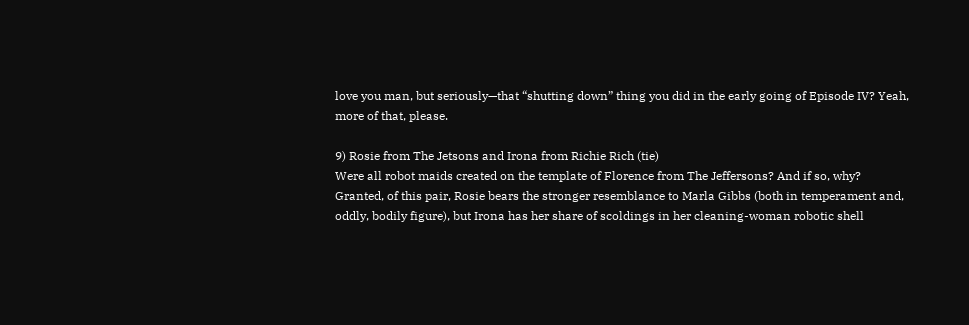love you man, but seriously—that “shutting down” thing you did in the early going of Episode IV? Yeah, more of that, please.

9) Rosie from The Jetsons and Irona from Richie Rich (tie)
Were all robot maids created on the template of Florence from The Jeffersons? And if so, why? Granted, of this pair, Rosie bears the stronger resemblance to Marla Gibbs (both in temperament and, oddly, bodily figure), but Irona has her share of scoldings in her cleaning-woman robotic shell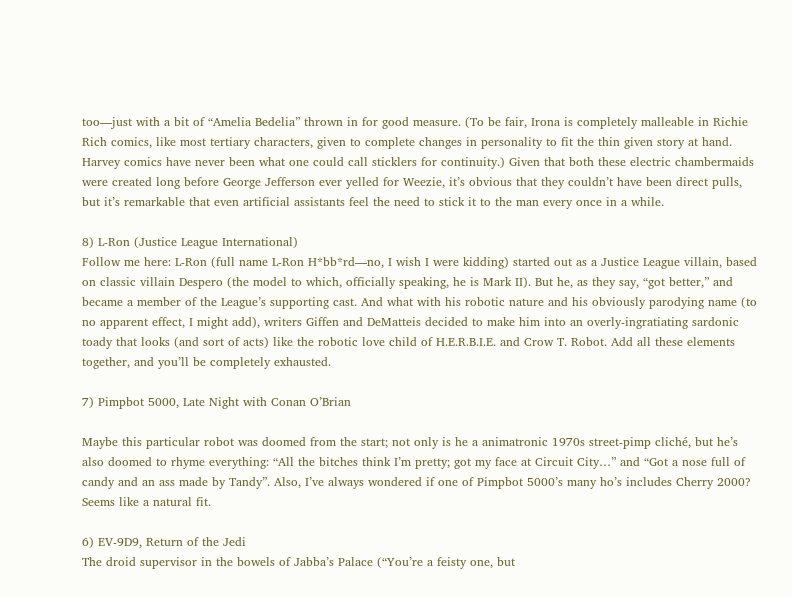too—just with a bit of “Amelia Bedelia” thrown in for good measure. (To be fair, Irona is completely malleable in Richie Rich comics, like most tertiary characters, given to complete changes in personality to fit the thin given story at hand. Harvey comics have never been what one could call sticklers for continuity.) Given that both these electric chambermaids were created long before George Jefferson ever yelled for Weezie, it’s obvious that they couldn’t have been direct pulls, but it’s remarkable that even artificial assistants feel the need to stick it to the man every once in a while.

8) L-Ron (Justice League International)
Follow me here: L-Ron (full name L-Ron H*bb*rd—no, I wish I were kidding) started out as a Justice League villain, based on classic villain Despero (the model to which, officially speaking, he is Mark II). But he, as they say, “got better,” and became a member of the League’s supporting cast. And what with his robotic nature and his obviously parodying name (to no apparent effect, I might add), writers Giffen and DeMatteis decided to make him into an overly-ingratiating sardonic toady that looks (and sort of acts) like the robotic love child of H.E.R.B.I.E. and Crow T. Robot. Add all these elements together, and you’ll be completely exhausted.

7) Pimpbot 5000, Late Night with Conan O’Brian

Maybe this particular robot was doomed from the start; not only is he a animatronic 1970s street-pimp cliché, but he’s also doomed to rhyme everything: “All the bitches think I’m pretty; got my face at Circuit City…” and “Got a nose full of candy and an ass made by Tandy”. Also, I’ve always wondered if one of Pimpbot 5000’s many ho’s includes Cherry 2000? Seems like a natural fit.

6) EV-9D9, Return of the Jedi
The droid supervisor in the bowels of Jabba’s Palace (“You’re a feisty one, but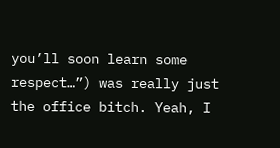you’ll soon learn some respect…”) was really just the office bitch. Yeah, I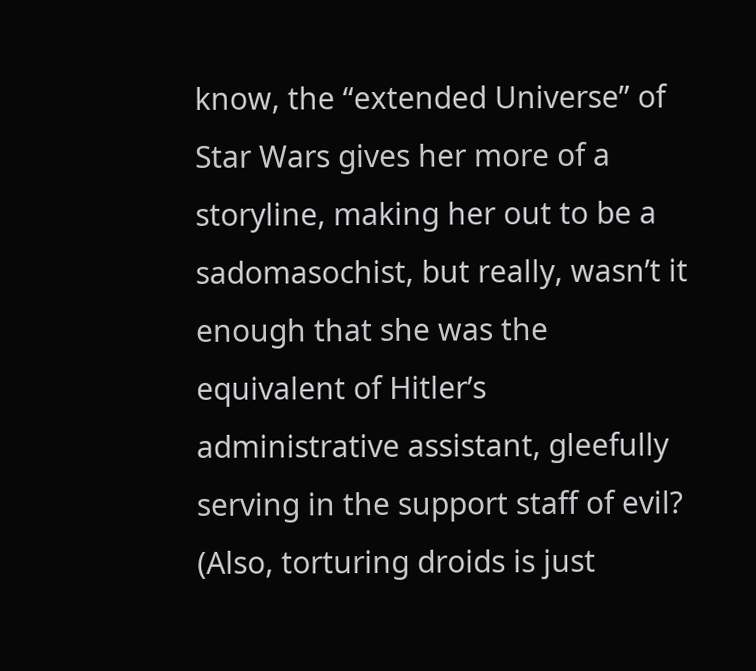know, the “extended Universe” of Star Wars gives her more of a storyline, making her out to be a sadomasochist, but really, wasn’t it enough that she was the equivalent of Hitler’s administrative assistant, gleefully serving in the support staff of evil? (Also, torturing droids is just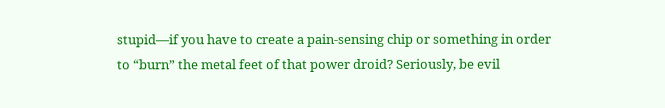stupid—if you have to create a pain-sensing chip or something in order to “burn” the metal feet of that power droid? Seriously, be evil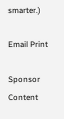smarter.)

Email Print

Sponsor Content